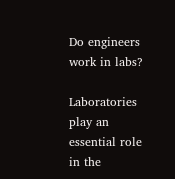Do engineers work in labs?

Laboratories play an essential role in the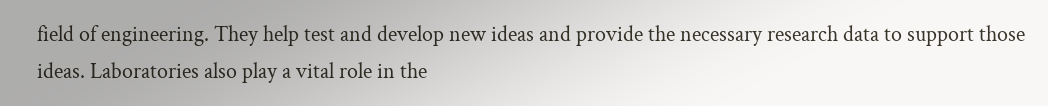field of engineering. They help test and develop new ideas and provide the necessary research data to support those ideas. Laboratories also play a vital role in the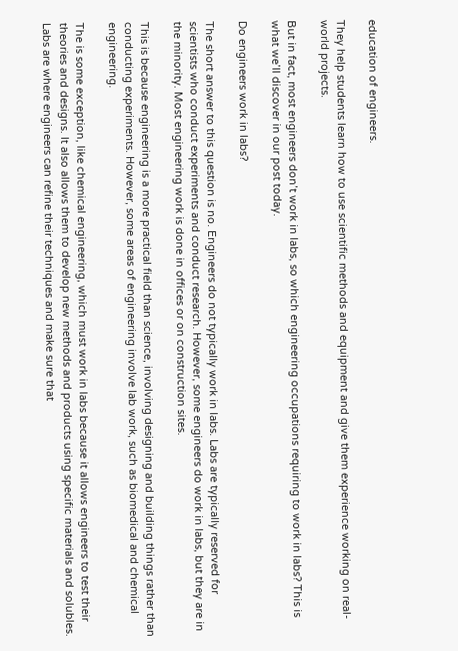education of engineers.

They help students learn how to use scientific methods and equipment and give them experience working on real-world projects.

But in fact, most engineers don’t work in labs, so which engineering occupations requiring to work in labs? This is what we’ll discover in our post today.

Do engineers work in labs?

The short answer to this question is no. Engineers do not typically work in labs. Labs are typically reserved for scientists who conduct experiments and conduct research. However, some engineers do work in labs, but they are in the minority. Most engineering work is done in offices or on construction sites.

This is because engineering is a more practical field than science, involving designing and building things rather than conducting experiments. However, some areas of engineering involve lab work, such as biomedical and chemical engineering.

The is some exception, like chemical engineering, which must work in labs because it allows engineers to test their theories and designs. It also allows them to develop new methods and products using specific materials and solubles. Labs are where engineers can refine their techniques and make sure that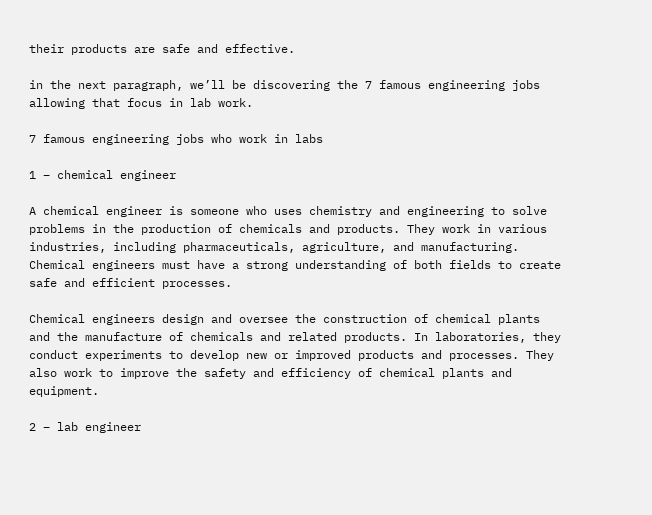their products are safe and effective.

in the next paragraph, we’ll be discovering the 7 famous engineering jobs allowing that focus in lab work.

7 famous engineering jobs who work in labs

1 – chemical engineer

A chemical engineer is someone who uses chemistry and engineering to solve problems in the production of chemicals and products. They work in various industries, including pharmaceuticals, agriculture, and manufacturing. Chemical engineers must have a strong understanding of both fields to create safe and efficient processes.

Chemical engineers design and oversee the construction of chemical plants and the manufacture of chemicals and related products. In laboratories, they conduct experiments to develop new or improved products and processes. They also work to improve the safety and efficiency of chemical plants and equipment.

2 – lab engineer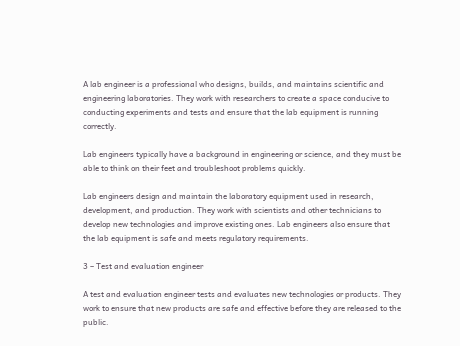A lab engineer is a professional who designs, builds, and maintains scientific and engineering laboratories. They work with researchers to create a space conducive to conducting experiments and tests and ensure that the lab equipment is running correctly.

Lab engineers typically have a background in engineering or science, and they must be able to think on their feet and troubleshoot problems quickly.

Lab engineers design and maintain the laboratory equipment used in research, development, and production. They work with scientists and other technicians to develop new technologies and improve existing ones. Lab engineers also ensure that the lab equipment is safe and meets regulatory requirements.

3 – Test and evaluation engineer

A test and evaluation engineer tests and evaluates new technologies or products. They work to ensure that new products are safe and effective before they are released to the public.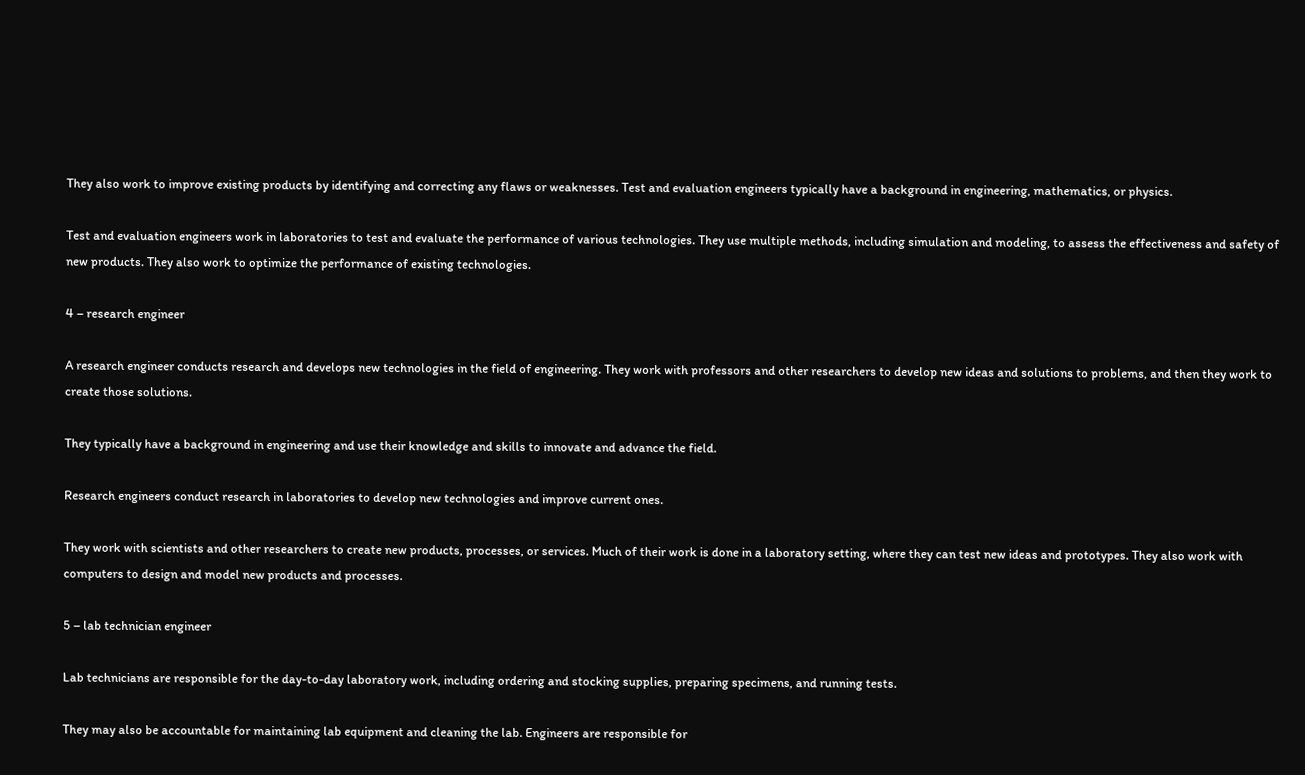They also work to improve existing products by identifying and correcting any flaws or weaknesses. Test and evaluation engineers typically have a background in engineering, mathematics, or physics.

Test and evaluation engineers work in laboratories to test and evaluate the performance of various technologies. They use multiple methods, including simulation and modeling, to assess the effectiveness and safety of new products. They also work to optimize the performance of existing technologies.

4 – research engineer

A research engineer conducts research and develops new technologies in the field of engineering. They work with professors and other researchers to develop new ideas and solutions to problems, and then they work to create those solutions.

They typically have a background in engineering and use their knowledge and skills to innovate and advance the field.

Research engineers conduct research in laboratories to develop new technologies and improve current ones.

They work with scientists and other researchers to create new products, processes, or services. Much of their work is done in a laboratory setting, where they can test new ideas and prototypes. They also work with computers to design and model new products and processes.

5 – lab technician engineer

Lab technicians are responsible for the day-to-day laboratory work, including ordering and stocking supplies, preparing specimens, and running tests.

They may also be accountable for maintaining lab equipment and cleaning the lab. Engineers are responsible for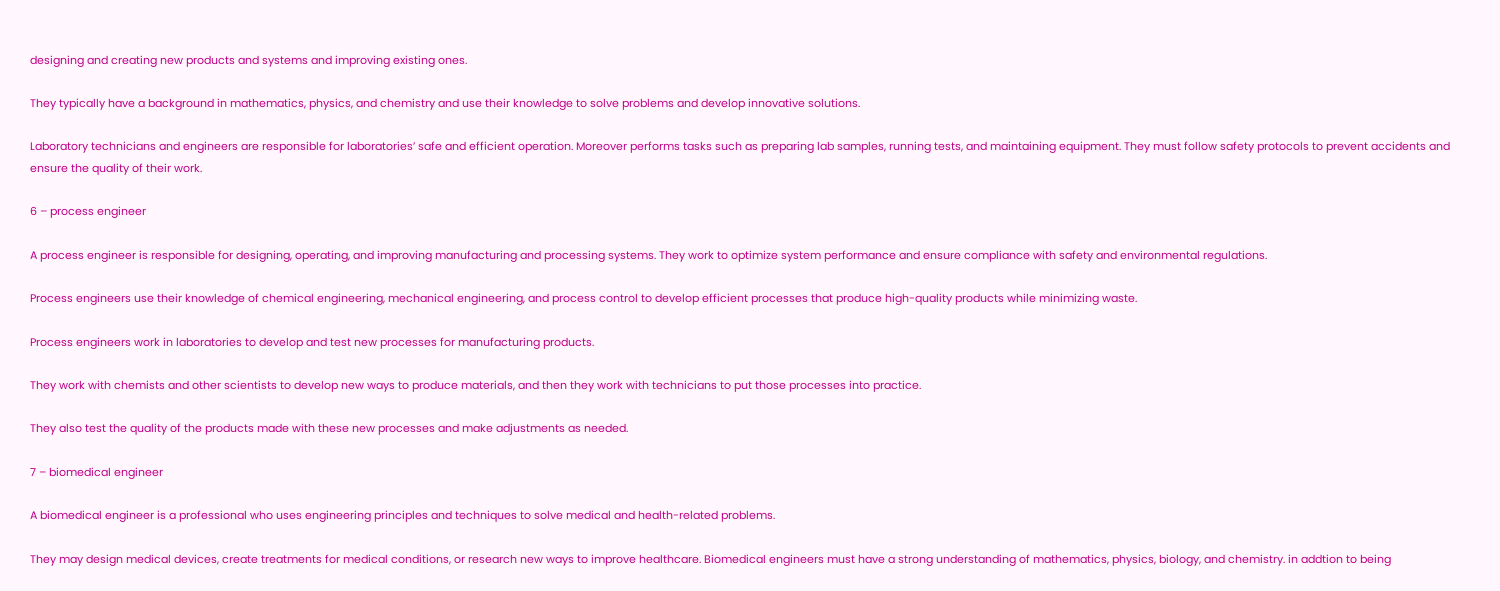designing and creating new products and systems and improving existing ones.

They typically have a background in mathematics, physics, and chemistry and use their knowledge to solve problems and develop innovative solutions.

Laboratory technicians and engineers are responsible for laboratories’ safe and efficient operation. Moreover performs tasks such as preparing lab samples, running tests, and maintaining equipment. They must follow safety protocols to prevent accidents and ensure the quality of their work.

6 – process engineer

A process engineer is responsible for designing, operating, and improving manufacturing and processing systems. They work to optimize system performance and ensure compliance with safety and environmental regulations.

Process engineers use their knowledge of chemical engineering, mechanical engineering, and process control to develop efficient processes that produce high-quality products while minimizing waste.

Process engineers work in laboratories to develop and test new processes for manufacturing products.

They work with chemists and other scientists to develop new ways to produce materials, and then they work with technicians to put those processes into practice.

They also test the quality of the products made with these new processes and make adjustments as needed.

7 – biomedical engineer

A biomedical engineer is a professional who uses engineering principles and techniques to solve medical and health-related problems.

They may design medical devices, create treatments for medical conditions, or research new ways to improve healthcare. Biomedical engineers must have a strong understanding of mathematics, physics, biology, and chemistry. in addtion to being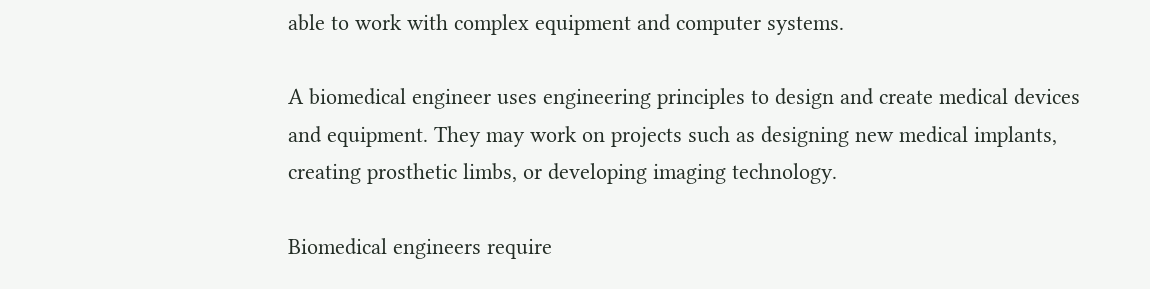able to work with complex equipment and computer systems.

A biomedical engineer uses engineering principles to design and create medical devices and equipment. They may work on projects such as designing new medical implants, creating prosthetic limbs, or developing imaging technology.

Biomedical engineers require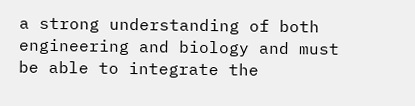a strong understanding of both engineering and biology and must be able to integrate the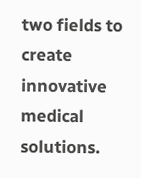two fields to create innovative medical solutions.